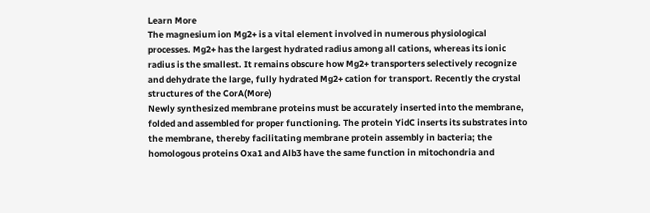Learn More
The magnesium ion Mg2+ is a vital element involved in numerous physiological processes. Mg2+ has the largest hydrated radius among all cations, whereas its ionic radius is the smallest. It remains obscure how Mg2+ transporters selectively recognize and dehydrate the large, fully hydrated Mg2+ cation for transport. Recently the crystal structures of the CorA(More)
Newly synthesized membrane proteins must be accurately inserted into the membrane, folded and assembled for proper functioning. The protein YidC inserts its substrates into the membrane, thereby facilitating membrane protein assembly in bacteria; the homologous proteins Oxa1 and Alb3 have the same function in mitochondria and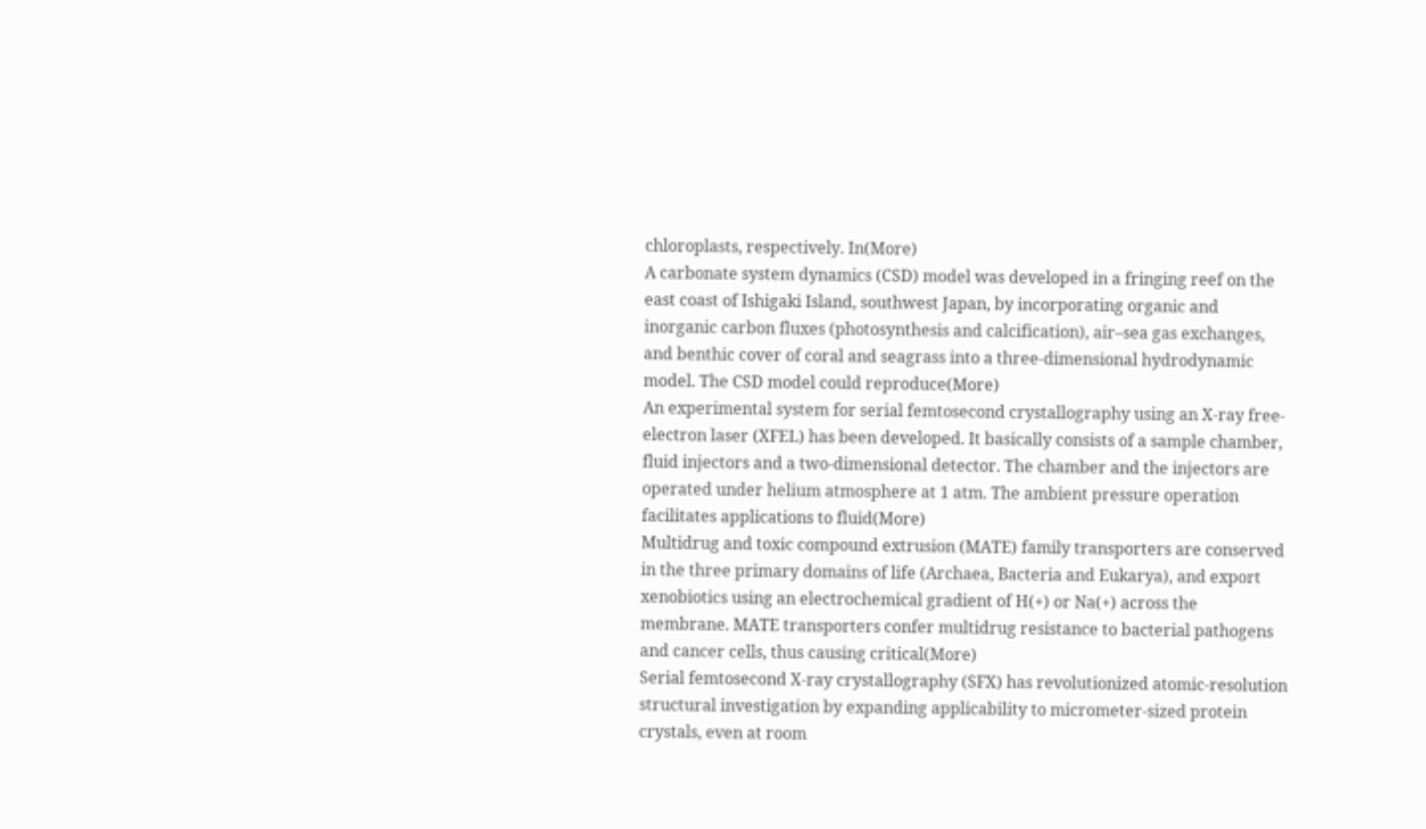chloroplasts, respectively. In(More)
A carbonate system dynamics (CSD) model was developed in a fringing reef on the east coast of Ishigaki Island, southwest Japan, by incorporating organic and inorganic carbon fluxes (photosynthesis and calcification), air–sea gas exchanges, and benthic cover of coral and seagrass into a three-dimensional hydrodynamic model. The CSD model could reproduce(More)
An experimental system for serial femtosecond crystallography using an X-ray free-electron laser (XFEL) has been developed. It basically consists of a sample chamber, fluid injectors and a two-dimensional detector. The chamber and the injectors are operated under helium atmosphere at 1 atm. The ambient pressure operation facilitates applications to fluid(More)
Multidrug and toxic compound extrusion (MATE) family transporters are conserved in the three primary domains of life (Archaea, Bacteria and Eukarya), and export xenobiotics using an electrochemical gradient of H(+) or Na(+) across the membrane. MATE transporters confer multidrug resistance to bacterial pathogens and cancer cells, thus causing critical(More)
Serial femtosecond X-ray crystallography (SFX) has revolutionized atomic-resolution structural investigation by expanding applicability to micrometer-sized protein crystals, even at room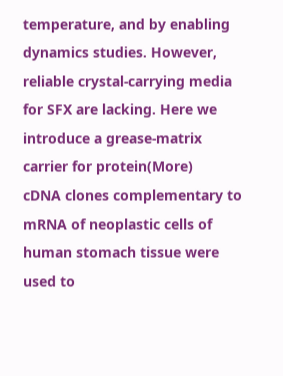temperature, and by enabling dynamics studies. However, reliable crystal-carrying media for SFX are lacking. Here we introduce a grease-matrix carrier for protein(More)
cDNA clones complementary to mRNA of neoplastic cells of human stomach tissue were used to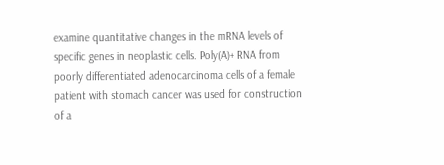examine quantitative changes in the mRNA levels of specific genes in neoplastic cells. Poly(A)+ RNA from poorly differentiated adenocarcinoma cells of a female patient with stomach cancer was used for construction of a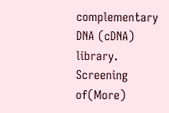complementary DNA (cDNA) library. Screening of(More)